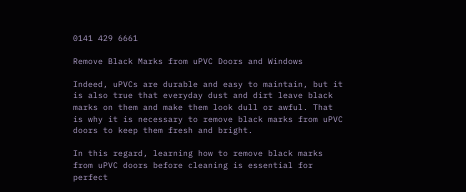0141 429 6661

Remove Black Marks from uPVC Doors and Windows

Indeed, uPVCs are durable and easy to maintain, but it is also true that everyday dust and dirt leave black marks on them and make them look dull or awful. That is why it is necessary to remove black marks from uPVC doors to keep them fresh and bright.

In this regard, learning how to remove black marks from uPVC doors before cleaning is essential for perfect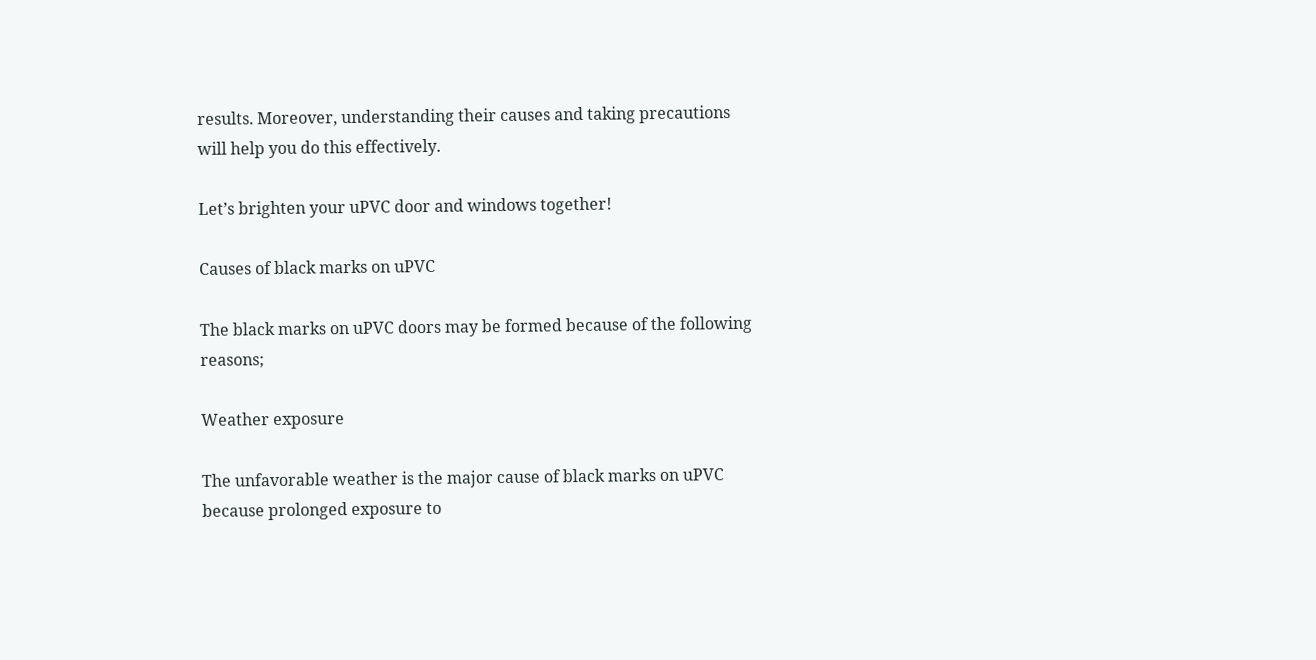results. Moreover, understanding their causes and taking precautions will help you do this effectively.

Let’s brighten your uPVC door and windows together!

Causes of black marks on uPVC

The black marks on uPVC doors may be formed because of the following reasons;

Weather exposure

The unfavorable weather is the major cause of black marks on uPVC because prolonged exposure to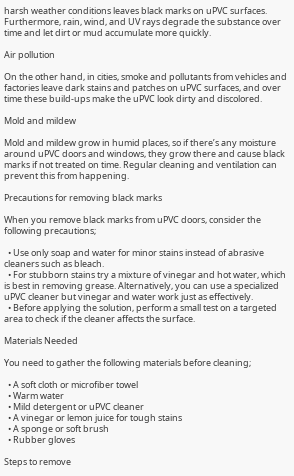harsh weather conditions leaves black marks on uPVC surfaces. Furthermore, rain, wind, and UV rays degrade the substance over time and let dirt or mud accumulate more quickly.

Air pollution

On the other hand, in cities, smoke and pollutants from vehicles and factories leave dark stains and patches on uPVC surfaces, and over time these build-ups make the uPVC look dirty and discolored.

Mold and mildew

Mold and mildew grow in humid places, so if there’s any moisture around uPVC doors and windows, they grow there and cause black marks if not treated on time. Regular cleaning and ventilation can prevent this from happening.

Precautions for removing black marks

When you remove black marks from uPVC doors, consider the following precautions;

  • Use only soap and water for minor stains instead of abrasive cleaners such as bleach.
  • For stubborn stains try a mixture of vinegar and hot water, which is best in removing grease. Alternatively, you can use a specialized uPVC cleaner but vinegar and water work just as effectively.
  • Before applying the solution, perform a small test on a targeted area to check if the cleaner affects the surface.

Materials Needed

You need to gather the following materials before cleaning;

  • A soft cloth or microfiber towel
  • Warm water
  • Mild detergent or uPVC cleaner
  • A vinegar or lemon juice for tough stains
  • A sponge or soft brush
  • Rubber gloves

Steps to remove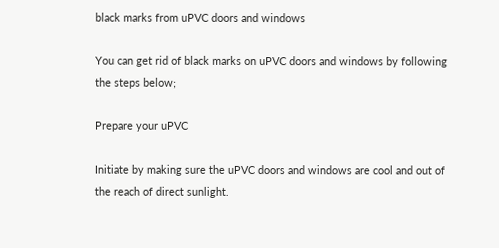black marks from uPVC doors and windows

You can get rid of black marks on uPVC doors and windows by following the steps below;

Prepare your uPVC

Initiate by making sure the uPVC doors and windows are cool and out of the reach of direct sunlight.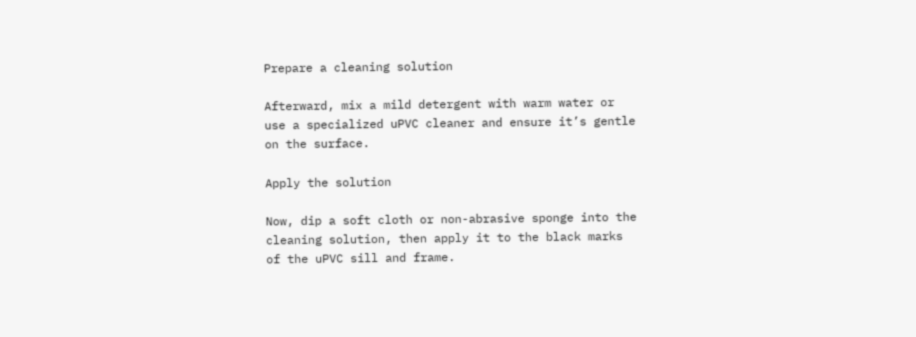Prepare a cleaning solution

Afterward, mix a mild detergent with warm water or use a specialized uPVC cleaner and ensure it’s gentle on the surface.

Apply the solution

Now, dip a soft cloth or non-abrasive sponge into the cleaning solution, then apply it to the black marks of the uPVC sill and frame.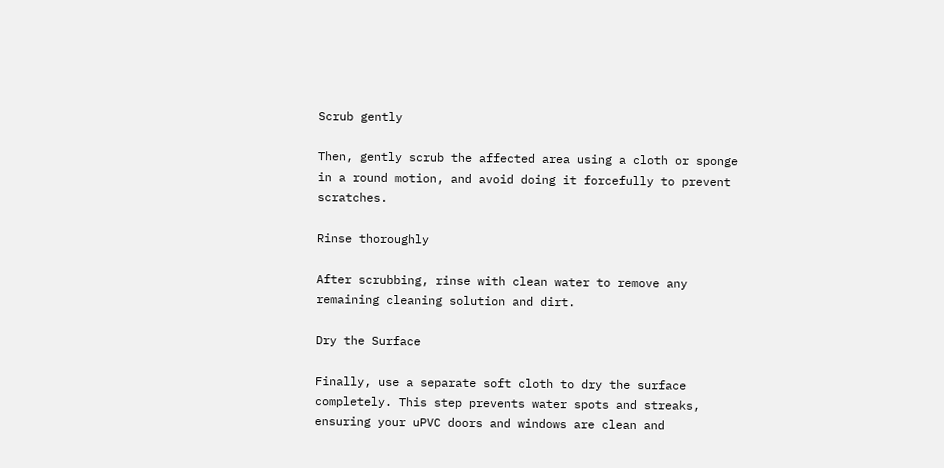Scrub gently

Then, gently scrub the affected area using a cloth or sponge in a round motion, and avoid doing it forcefully to prevent scratches.

Rinse thoroughly

After scrubbing, rinse with clean water to remove any remaining cleaning solution and dirt.

Dry the Surface

Finally, use a separate soft cloth to dry the surface completely. This step prevents water spots and streaks, ensuring your uPVC doors and windows are clean and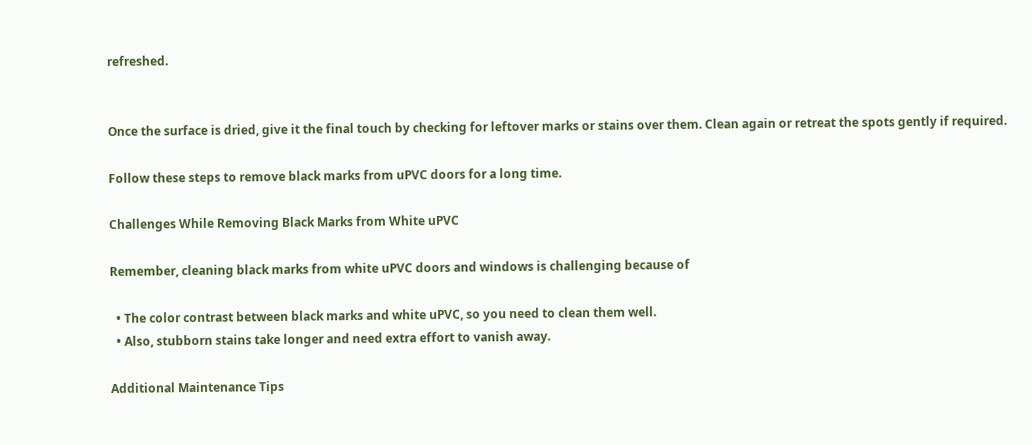refreshed.


Once the surface is dried, give it the final touch by checking for leftover marks or stains over them. Clean again or retreat the spots gently if required.

Follow these steps to remove black marks from uPVC doors for a long time.

Challenges While Removing Black Marks from White uPVC

Remember, cleaning black marks from white uPVC doors and windows is challenging because of

  • The color contrast between black marks and white uPVC, so you need to clean them well.
  • Also, stubborn stains take longer and need extra effort to vanish away.

Additional Maintenance Tips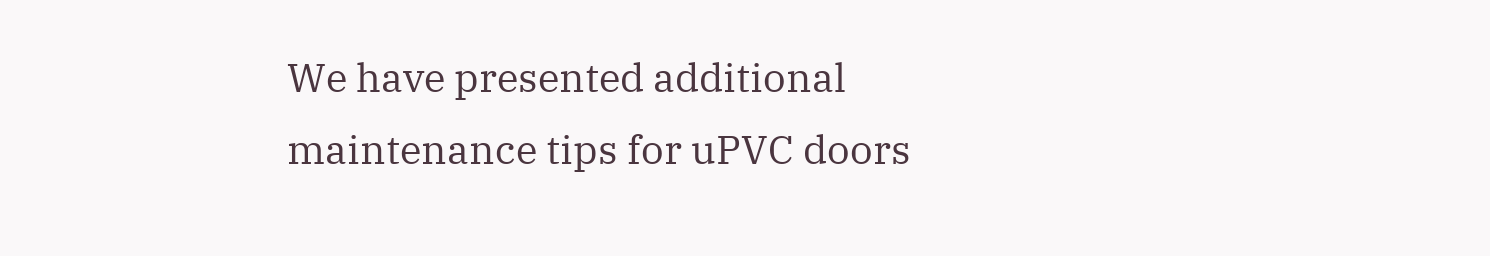We have presented additional maintenance tips for uPVC doors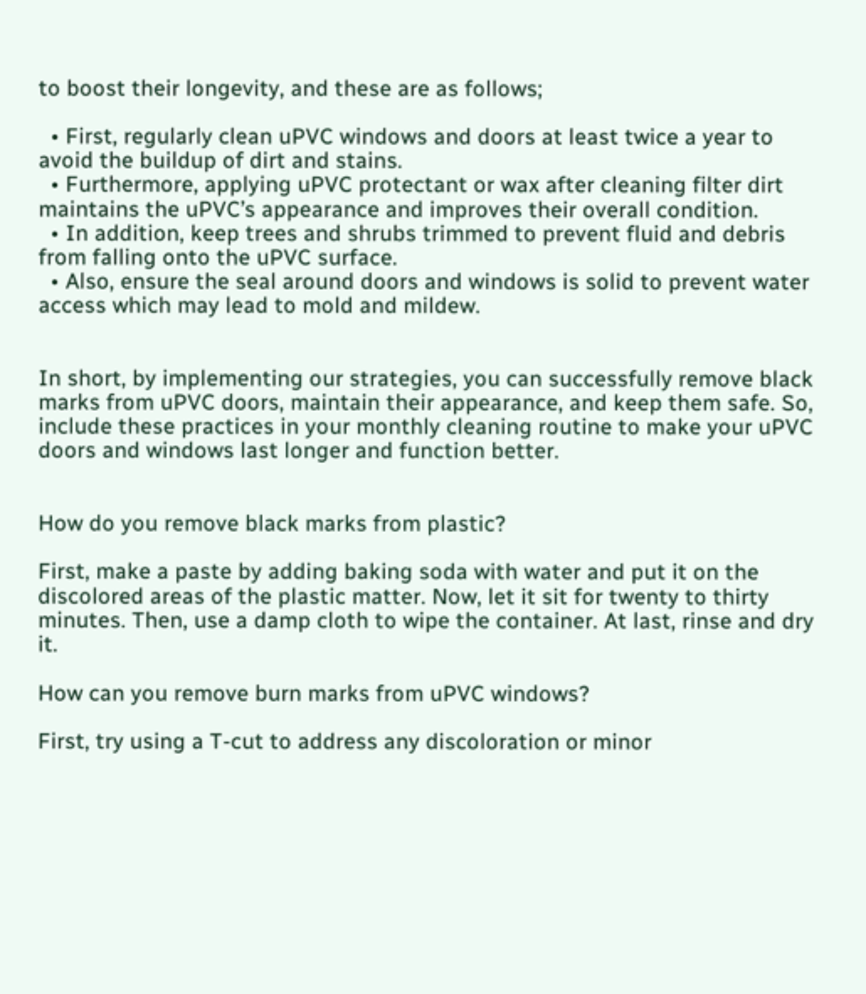to boost their longevity, and these are as follows;

  • First, regularly clean uPVC windows and doors at least twice a year to avoid the buildup of dirt and stains.
  • Furthermore, applying uPVC protectant or wax after cleaning filter dirt maintains the uPVC’s appearance and improves their overall condition.
  • In addition, keep trees and shrubs trimmed to prevent fluid and debris from falling onto the uPVC surface.
  • Also, ensure the seal around doors and windows is solid to prevent water access which may lead to mold and mildew.


In short, by implementing our strategies, you can successfully remove black marks from uPVC doors, maintain their appearance, and keep them safe. So, include these practices in your monthly cleaning routine to make your uPVC doors and windows last longer and function better.


How do you remove black marks from plastic?

First, make a paste by adding baking soda with water and put it on the discolored areas of the plastic matter. Now, let it sit for twenty to thirty minutes. Then, use a damp cloth to wipe the container. At last, rinse and dry it.

How can you remove burn marks from uPVC windows?

First, try using a T-cut to address any discoloration or minor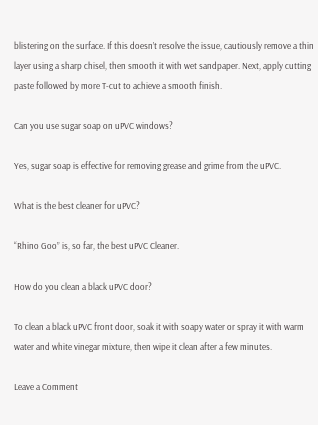blistering on the surface. If this doesn’t resolve the issue, cautiously remove a thin layer using a sharp chisel, then smooth it with wet sandpaper. Next, apply cutting paste followed by more T-cut to achieve a smooth finish.

Can you use sugar soap on uPVC windows?

Yes, sugar soap is effective for removing grease and grime from the uPVC.

What is the best cleaner for uPVC?

“Rhino Goo” is, so far, the best uPVC Cleaner.

How do you clean a black uPVC door?

To clean a black uPVC front door, soak it with soapy water or spray it with warm water and white vinegar mixture, then wipe it clean after a few minutes.

Leave a Comment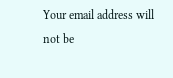Your email address will not be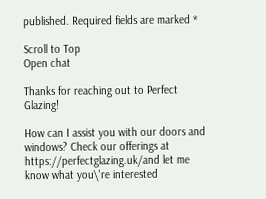published. Required fields are marked *

Scroll to Top
Open chat

Thanks for reaching out to Perfect Glazing!

How can I assist you with our doors and windows? Check our offerings at https://perfectglazing.uk/and let me know what you\'re interested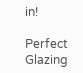in!

Perfect Glazing